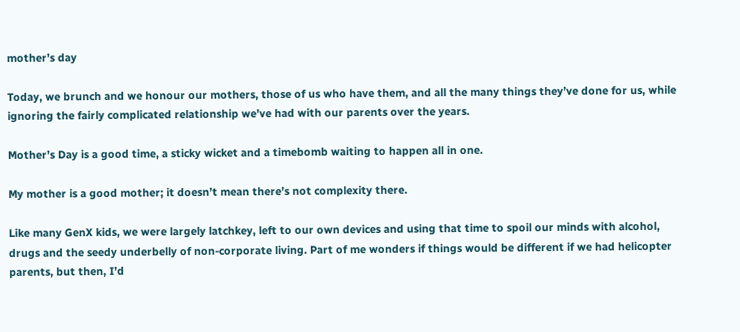mother’s day

Today, we brunch and we honour our mothers, those of us who have them, and all the many things they’ve done for us, while ignoring the fairly complicated relationship we’ve had with our parents over the years.

Mother’s Day is a good time, a sticky wicket and a timebomb waiting to happen all in one.

My mother is a good mother; it doesn’t mean there’s not complexity there.

Like many GenX kids, we were largely latchkey, left to our own devices and using that time to spoil our minds with alcohol, drugs and the seedy underbelly of non-corporate living. Part of me wonders if things would be different if we had helicopter parents, but then, I’d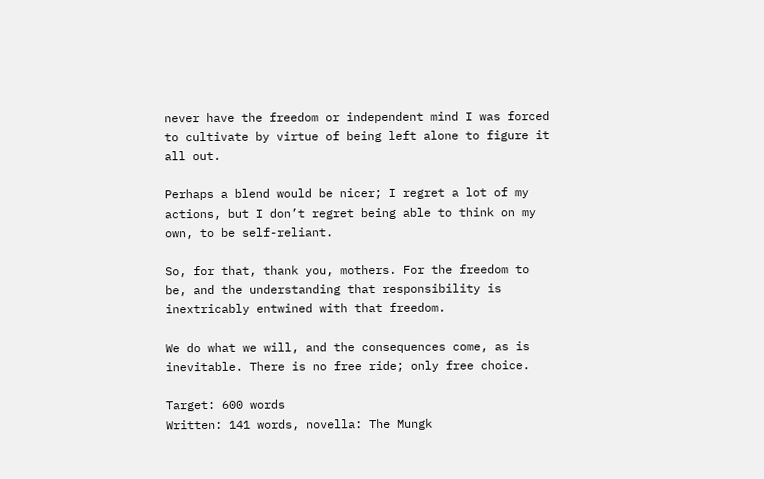never have the freedom or independent mind I was forced to cultivate by virtue of being left alone to figure it all out.

Perhaps a blend would be nicer; I regret a lot of my actions, but I don’t regret being able to think on my own, to be self-reliant.

So, for that, thank you, mothers. For the freedom to be, and the understanding that responsibility is inextricably entwined with that freedom.

We do what we will, and the consequences come, as is inevitable. There is no free ride; only free choice.

Target: 600 words
Written: 141 words, novella: The Mungk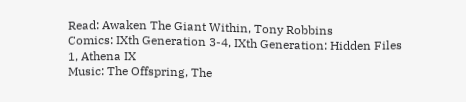Read: Awaken The Giant Within, Tony Robbins
Comics: IXth Generation 3-4, IXth Generation: Hidden Files 1, Athena IX
Music: The Offspring, The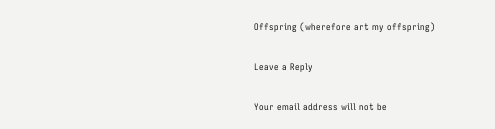Offspring (wherefore art my offspring)

Leave a Reply

Your email address will not be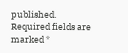published. Required fields are marked *